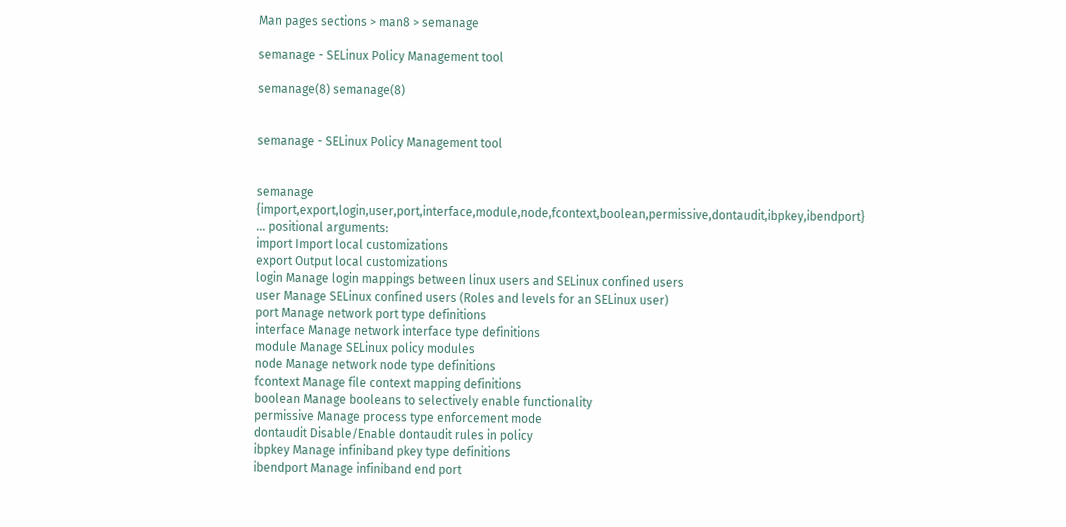Man pages sections > man8 > semanage

semanage - SELinux Policy Management tool

semanage(8) semanage(8)


semanage - SELinux Policy Management tool


semanage {import,export,login,user,port,interface,module,node,fcontext,boolean,permissive,dontaudit,ibpkey,ibendport}
... positional arguments:
import Import local customizations
export Output local customizations
login Manage login mappings between linux users and SELinux confined users
user Manage SELinux confined users (Roles and levels for an SELinux user)
port Manage network port type definitions
interface Manage network interface type definitions
module Manage SELinux policy modules
node Manage network node type definitions
fcontext Manage file context mapping definitions
boolean Manage booleans to selectively enable functionality
permissive Manage process type enforcement mode
dontaudit Disable/Enable dontaudit rules in policy
ibpkey Manage infiniband pkey type definitions
ibendport Manage infiniband end port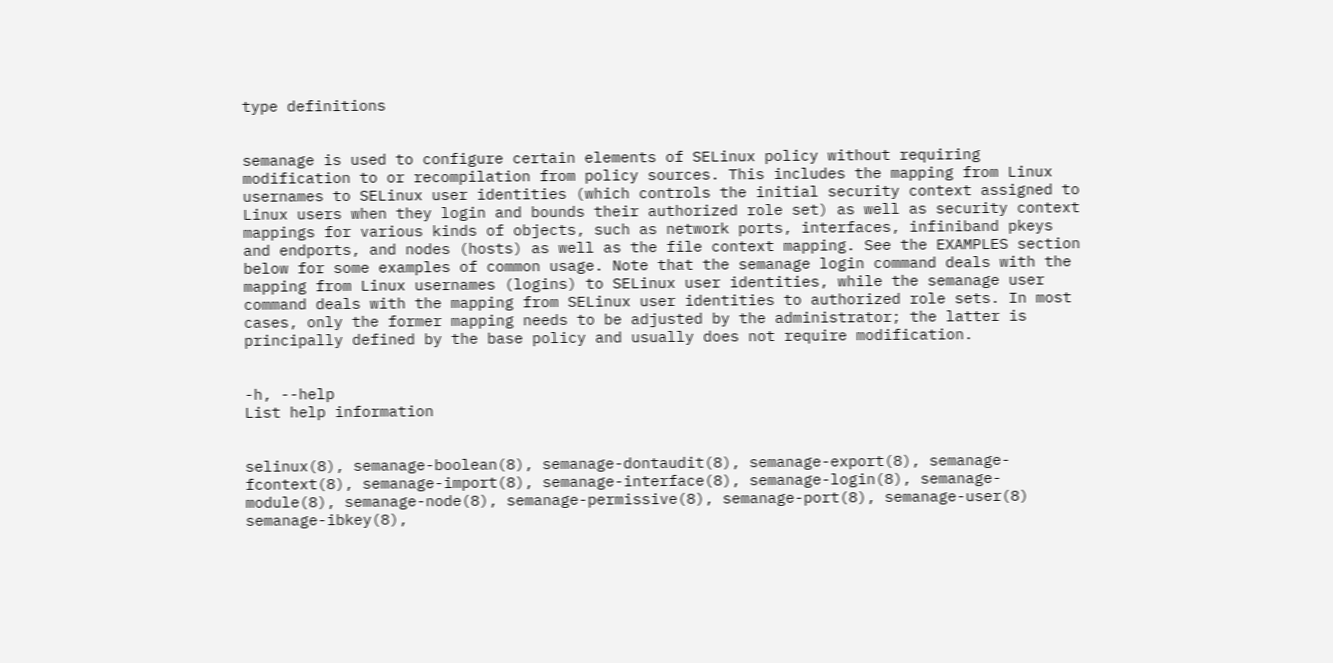type definitions


semanage is used to configure certain elements of SELinux policy without requiring modification to or recompilation from policy sources. This includes the mapping from Linux usernames to SELinux user identities (which controls the initial security context assigned to Linux users when they login and bounds their authorized role set) as well as security context mappings for various kinds of objects, such as network ports, interfaces, infiniband pkeys and endports, and nodes (hosts) as well as the file context mapping. See the EXAMPLES section below for some examples of common usage. Note that the semanage login command deals with the mapping from Linux usernames (logins) to SELinux user identities, while the semanage user command deals with the mapping from SELinux user identities to authorized role sets. In most cases, only the former mapping needs to be adjusted by the administrator; the latter is principally defined by the base policy and usually does not require modification.


-h, --help
List help information


selinux(8), semanage-boolean(8), semanage-dontaudit(8), semanage-export(8), semanage-fcontext(8), semanage-import(8), semanage-interface(8), semanage-login(8), semanage-module(8), semanage-node(8), semanage-permissive(8), semanage-port(8), semanage-user(8) semanage-ibkey(8),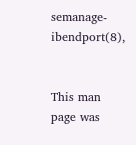semanage-ibendport(8),


This man page was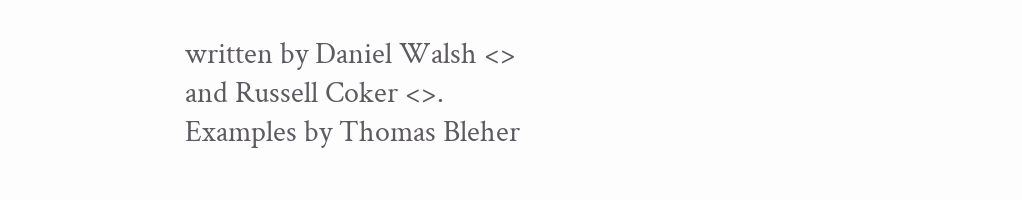written by Daniel Walsh <>
and Russell Coker <>.
Examples by Thomas Bleher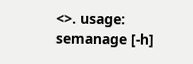<>. usage: semanage [-h]